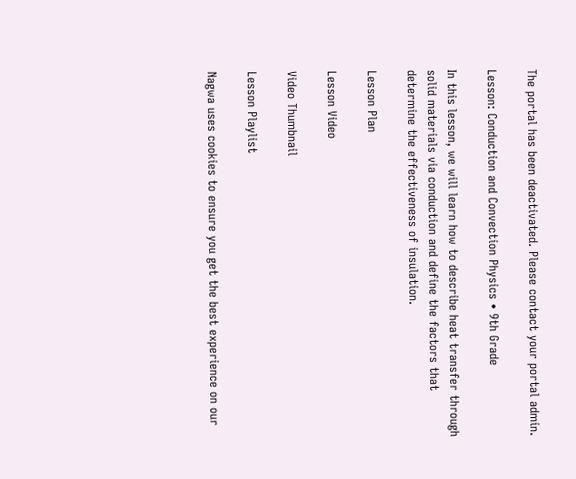The portal has been deactivated. Please contact your portal admin.

Lesson: Conduction and Convection Physics • 9th Grade

In this lesson, we will learn how to describe heat transfer through solid materials via conduction and define the factors that determine the effectiveness of insulation.

Lesson Plan

Lesson Video

Video Thumbnail

Lesson Playlist

Nagwa uses cookies to ensure you get the best experience on our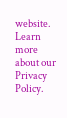website. Learn more about our Privacy Policy.